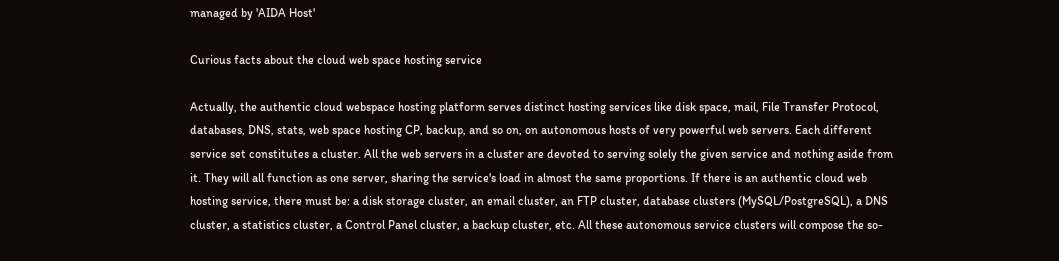managed by 'AIDA Host'

Curious facts about the cloud web space hosting service

Actually, the authentic cloud webspace hosting platform serves distinct hosting services like disk space, mail, File Transfer Protocol, databases, DNS, stats, web space hosting CP, backup, and so on, on autonomous hosts of very powerful web servers. Each different service set constitutes a cluster. All the web servers in a cluster are devoted to serving solely the given service and nothing aside from it. They will all function as one server, sharing the service's load in almost the same proportions. If there is an authentic cloud web hosting service, there must be: a disk storage cluster, an email cluster, an FTP cluster, database clusters (MySQL/PostgreSQL), a DNS cluster, a statistics cluster, a Control Panel cluster, a backup cluster, etc. All these autonomous service clusters will compose the so-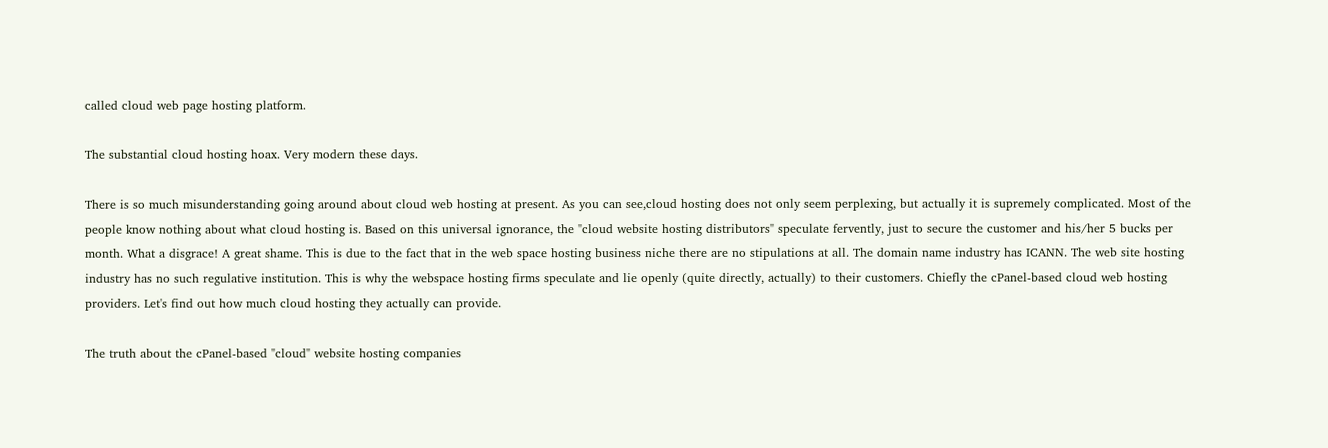called cloud web page hosting platform.

The substantial cloud hosting hoax. Very modern these days.

There is so much misunderstanding going around about cloud web hosting at present. As you can see,cloud hosting does not only seem perplexing, but actually it is supremely complicated. Most of the people know nothing about what cloud hosting is. Based on this universal ignorance, the "cloud website hosting distributors" speculate fervently, just to secure the customer and his/her 5 bucks per month. What a disgrace! A great shame. This is due to the fact that in the web space hosting business niche there are no stipulations at all. The domain name industry has ICANN. The web site hosting industry has no such regulative institution. This is why the webspace hosting firms speculate and lie openly (quite directly, actually) to their customers. Chiefly the cPanel-based cloud web hosting providers. Let's find out how much cloud hosting they actually can provide.

The truth about the cPanel-based "cloud" website hosting companies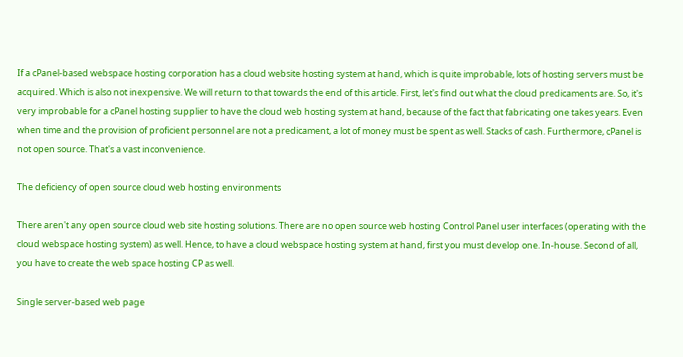If a cPanel-based webspace hosting corporation has a cloud website hosting system at hand, which is quite improbable, lots of hosting servers must be acquired. Which is also not inexpensive. We will return to that towards the end of this article. First, let's find out what the cloud predicaments are. So, it's very improbable for a cPanel hosting supplier to have the cloud web hosting system at hand, because of the fact that fabricating one takes years. Even when time and the provision of proficient personnel are not a predicament, a lot of money must be spent as well. Stacks of cash. Furthermore, cPanel is not open source. That's a vast inconvenience.

The deficiency of open source cloud web hosting environments

There aren't any open source cloud web site hosting solutions. There are no open source web hosting Control Panel user interfaces (operating with the cloud webspace hosting system) as well. Hence, to have a cloud webspace hosting system at hand, first you must develop one. In-house. Second of all, you have to create the web space hosting CP as well.

Single server-based web page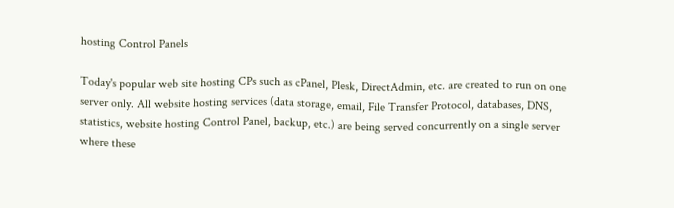hosting Control Panels

Today's popular web site hosting CPs such as cPanel, Plesk, DirectAdmin, etc. are created to run on one server only. All website hosting services (data storage, email, File Transfer Protocol, databases, DNS, statistics, website hosting Control Panel, backup, etc.) are being served concurrently on a single server where these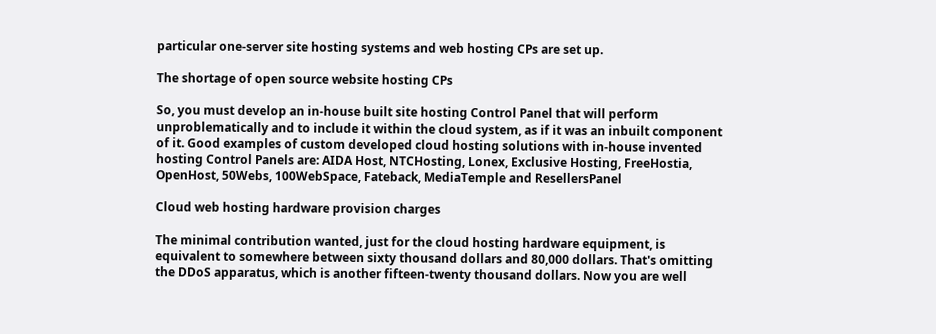particular one-server site hosting systems and web hosting CPs are set up.

The shortage of open source website hosting CPs

So, you must develop an in-house built site hosting Control Panel that will perform unproblematically and to include it within the cloud system, as if it was an inbuilt component of it. Good examples of custom developed cloud hosting solutions with in-house invented hosting Control Panels are: AIDA Host, NTCHosting, Lonex, Exclusive Hosting, FreeHostia, OpenHost, 50Webs, 100WebSpace, Fateback, MediaTemple and ResellersPanel

Cloud web hosting hardware provision charges

The minimal contribution wanted, just for the cloud hosting hardware equipment, is equivalent to somewhere between sixty thousand dollars and 80,000 dollars. That's omitting the DDoS apparatus, which is another fifteen-twenty thousand dollars. Now you are well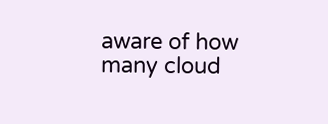aware of how many cloud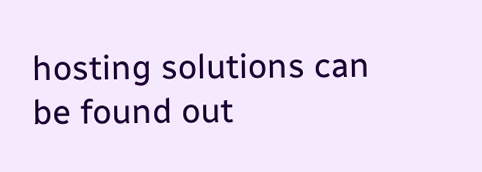hosting solutions can be found out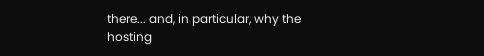there... and, in particular, why the hosting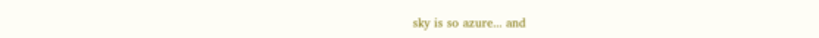sky is so azure... and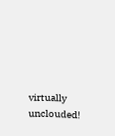virtually unclouded!